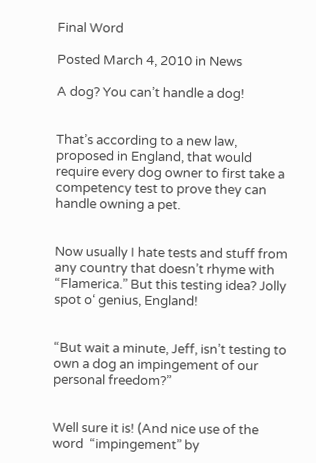Final Word

Posted March 4, 2010 in News

A dog? You can’t handle a dog!


That’s according to a new law, proposed in England, that would require every dog owner to first take a competency test to prove they can handle owning a pet.


Now usually I hate tests and stuff from any country that doesn’t rhyme with “Flamerica.” But this testing idea? Jolly spot o‘ genius, England!


“But wait a minute, Jeff, isn’t testing to own a dog an impingement of our personal freedom?”


Well sure it is! (And nice use of the word  “impingement” by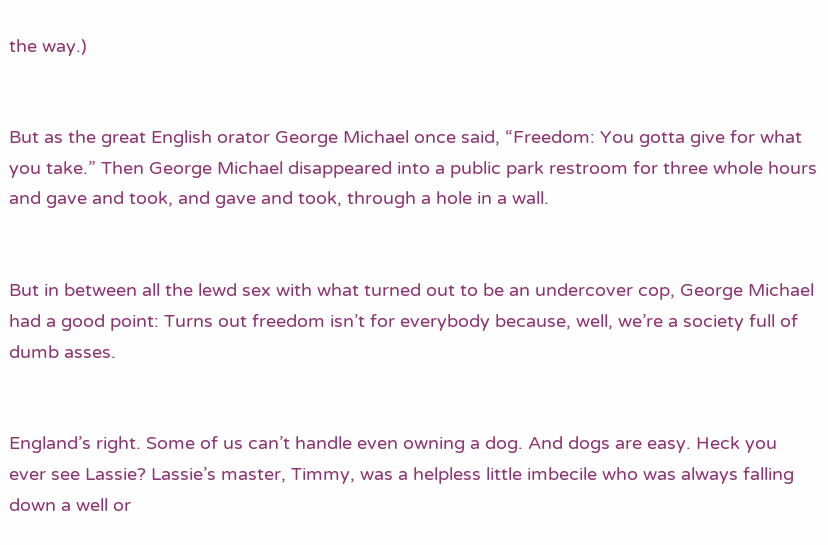the way.)


But as the great English orator George Michael once said, “Freedom: You gotta give for what you take.” Then George Michael disappeared into a public park restroom for three whole hours and gave and took, and gave and took, through a hole in a wall.


But in between all the lewd sex with what turned out to be an undercover cop, George Michael had a good point: Turns out freedom isn’t for everybody because, well, we’re a society full of dumb asses.


England’s right. Some of us can’t handle even owning a dog. And dogs are easy. Heck you ever see Lassie? Lassie’s master, Timmy, was a helpless little imbecile who was always falling down a well or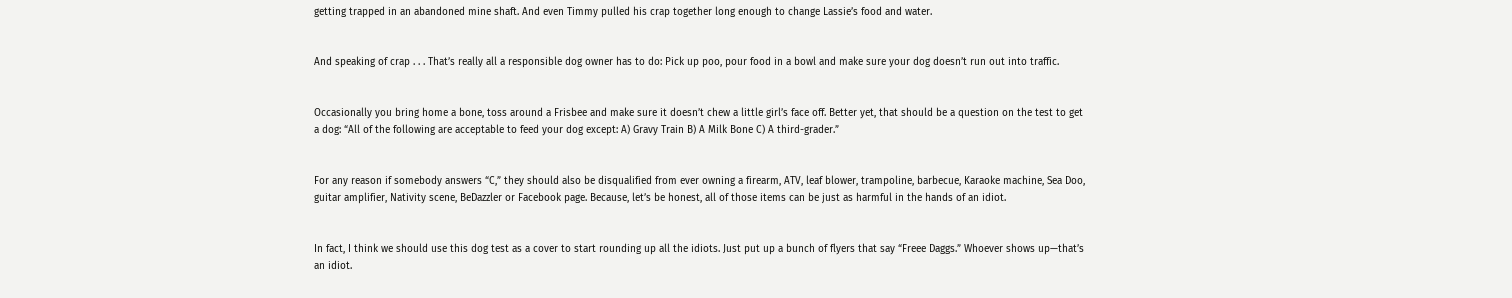getting trapped in an abandoned mine shaft. And even Timmy pulled his crap together long enough to change Lassie’s food and water.


And speaking of crap . . . That’s really all a responsible dog owner has to do: Pick up poo, pour food in a bowl and make sure your dog doesn’t run out into traffic.


Occasionally you bring home a bone, toss around a Frisbee and make sure it doesn’t chew a little girl’s face off. Better yet, that should be a question on the test to get a dog: “All of the following are acceptable to feed your dog except: A) Gravy Train B) A Milk Bone C) A third-grader.”


For any reason if somebody answers “C,” they should also be disqualified from ever owning a firearm, ATV, leaf blower, trampoline, barbecue, Karaoke machine, Sea Doo, guitar amplifier, Nativity scene, BeDazzler or Facebook page. Because, let’s be honest, all of those items can be just as harmful in the hands of an idiot.


In fact, I think we should use this dog test as a cover to start rounding up all the idiots. Just put up a bunch of flyers that say “Freee Daggs.” Whoever shows up—that’s an idiot.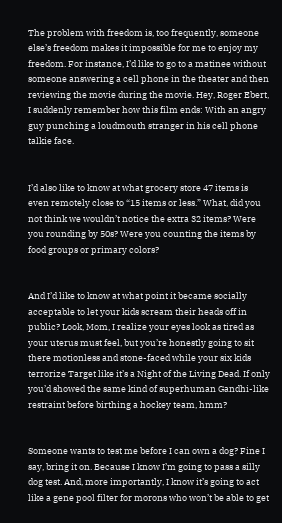The problem with freedom is, too frequently, someone else’s freedom makes it impossible for me to enjoy my freedom. For instance, I’d like to go to a matinee without someone answering a cell phone in the theater and then reviewing the movie during the movie. Hey, Roger Ebert, I suddenly remember how this film ends: With an angry guy punching a loudmouth stranger in his cell phone talkie face.


I’d also like to know at what grocery store 47 items is even remotely close to “15 items or less.” What, did you not think we wouldn’t notice the extra 32 items? Were you rounding by 50s? Were you counting the items by food groups or primary colors?


And I’d like to know at what point it became socially acceptable to let your kids scream their heads off in public? Look, Mom, I realize your eyes look as tired as your uterus must feel, but you’re honestly going to sit there motionless and stone-faced while your six kids terrorize Target like it’s a Night of the Living Dead. If only you’d showed the same kind of superhuman Gandhi-like restraint before birthing a hockey team, hmm?


Someone wants to test me before I can own a dog? Fine I say, bring it on. Because I know I’m going to pass a silly dog test. And, more importantly, I know it’s going to act like a gene pool filter for morons who won’t be able to get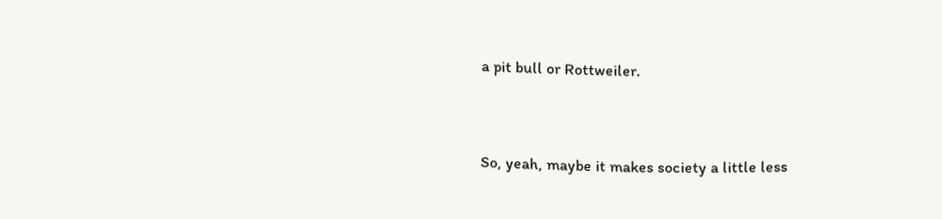a pit bull or Rottweiler.


So, yeah, maybe it makes society a little less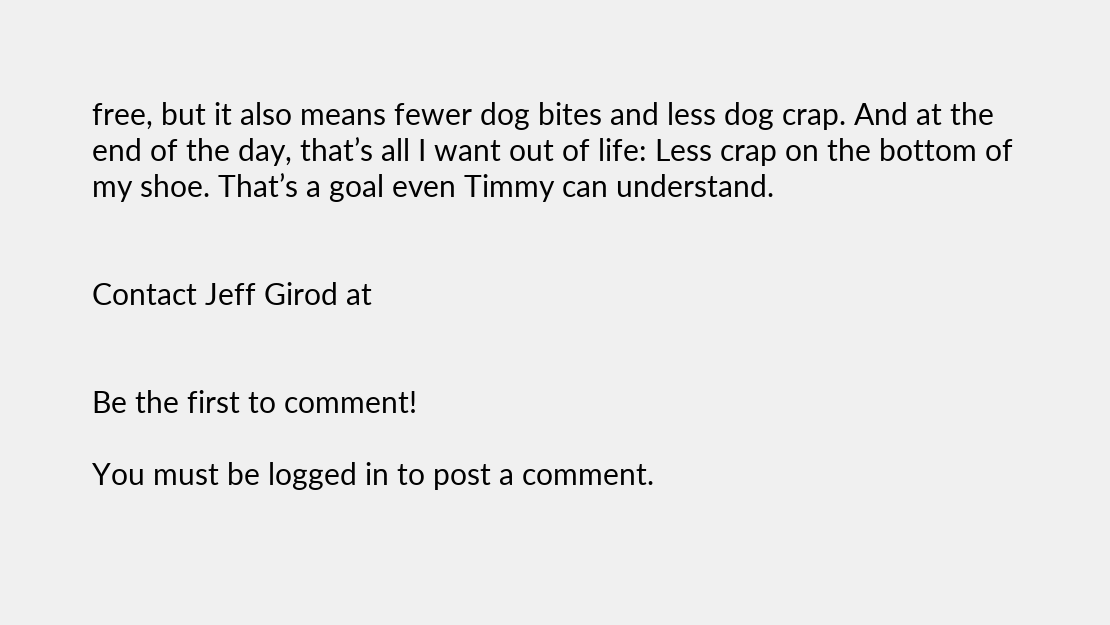free, but it also means fewer dog bites and less dog crap. And at the end of the day, that’s all I want out of life: Less crap on the bottom of my shoe. That’s a goal even Timmy can understand.


Contact Jeff Girod at


Be the first to comment!

You must be logged in to post a comment.